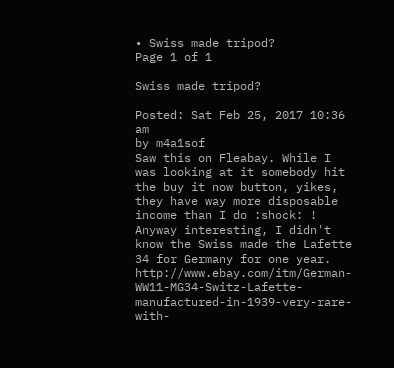• Swiss made tripod?
Page 1 of 1

Swiss made tripod?

Posted: Sat Feb 25, 2017 10:36 am
by m4a1sof
Saw this on Fleabay. While I was looking at it somebody hit the buy it now button, yikes, they have way more disposable income than I do :shock: ! Anyway interesting, I didn't know the Swiss made the Lafette 34 for Germany for one year. http://www.ebay.com/itm/German-WW11-MG34-Switz-Lafette-manufactured-in-1939-very-rare-with-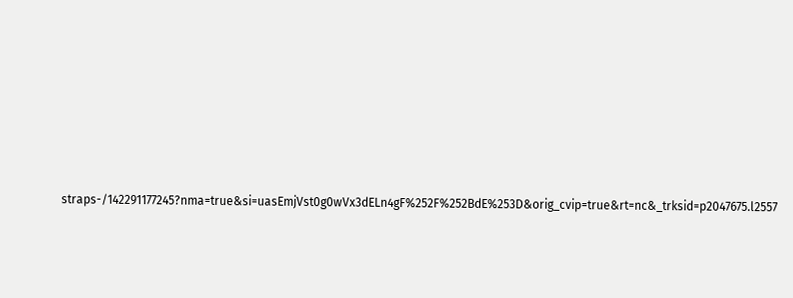straps-/142291177245?nma=true&si=uasEmjVst0g0wVx3dELn4gF%252F%252BdE%253D&orig_cvip=true&rt=nc&_trksid=p2047675.l2557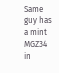Same guy has a mint MGZ34 in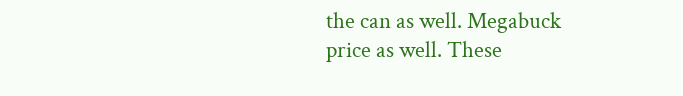the can as well. Megabuck price as well. These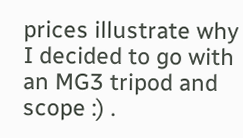prices illustrate why I decided to go with an MG3 tripod and scope :) .